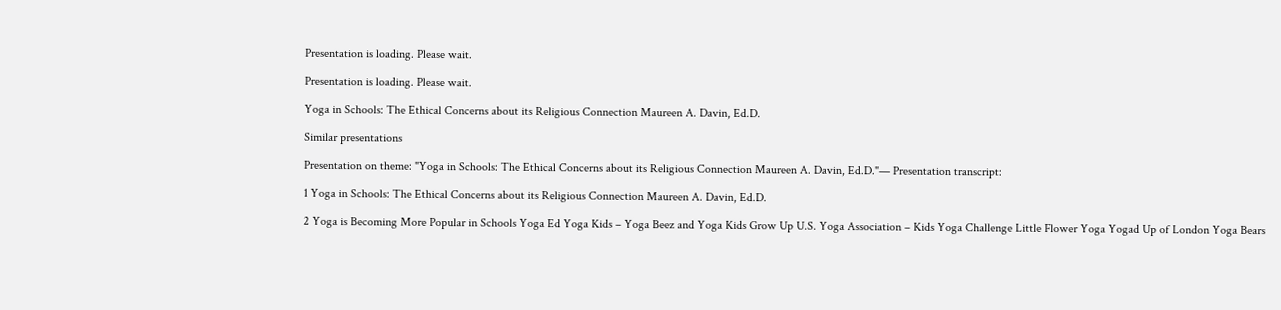Presentation is loading. Please wait.

Presentation is loading. Please wait.

Yoga in Schools: The Ethical Concerns about its Religious Connection Maureen A. Davin, Ed.D.

Similar presentations

Presentation on theme: "Yoga in Schools: The Ethical Concerns about its Religious Connection Maureen A. Davin, Ed.D."— Presentation transcript:

1 Yoga in Schools: The Ethical Concerns about its Religious Connection Maureen A. Davin, Ed.D.

2 Yoga is Becoming More Popular in Schools Yoga Ed Yoga Kids – Yoga Beez and Yoga Kids Grow Up U.S. Yoga Association – Kids Yoga Challenge Little Flower Yoga Yogad Up of London Yoga Bears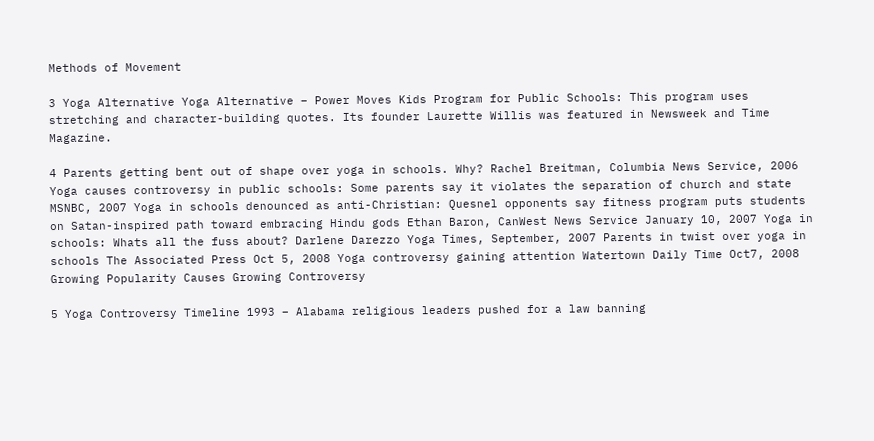Methods of Movement

3 Yoga Alternative Yoga Alternative – Power Moves Kids Program for Public Schools: This program uses stretching and character-building quotes. Its founder Laurette Willis was featured in Newsweek and Time Magazine.

4 Parents getting bent out of shape over yoga in schools. Why? Rachel Breitman, Columbia News Service, 2006 Yoga causes controversy in public schools: Some parents say it violates the separation of church and state MSNBC, 2007 Yoga in schools denounced as anti-Christian: Quesnel opponents say fitness program puts students on Satan-inspired path toward embracing Hindu gods Ethan Baron, CanWest News Service January 10, 2007 Yoga in schools: Whats all the fuss about? Darlene Darezzo Yoga Times, September, 2007 Parents in twist over yoga in schools The Associated Press Oct 5, 2008 Yoga controversy gaining attention Watertown Daily Time Oct7, 2008 Growing Popularity Causes Growing Controversy

5 Yoga Controversy Timeline 1993 – Alabama religious leaders pushed for a law banning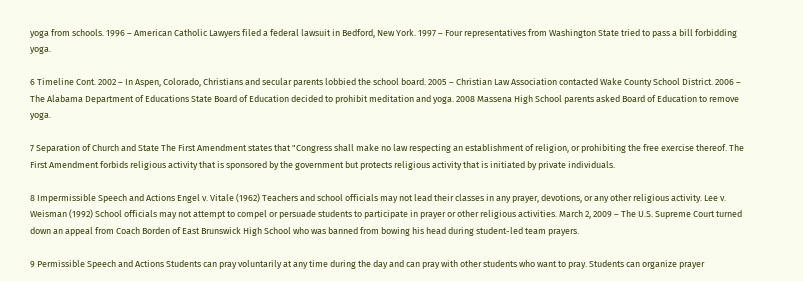yoga from schools. 1996 – American Catholic Lawyers filed a federal lawsuit in Bedford, New York. 1997 – Four representatives from Washington State tried to pass a bill forbidding yoga.

6 Timeline Cont. 2002 – In Aspen, Colorado, Christians and secular parents lobbied the school board. 2005 – Christian Law Association contacted Wake County School District. 2006 – The Alabama Department of Educations State Board of Education decided to prohibit meditation and yoga. 2008 Massena High School parents asked Board of Education to remove yoga.

7 Separation of Church and State The First Amendment states that "Congress shall make no law respecting an establishment of religion, or prohibiting the free exercise thereof. The First Amendment forbids religious activity that is sponsored by the government but protects religious activity that is initiated by private individuals.

8 Impermissible Speech and Actions Engel v. Vitale (1962) Teachers and school officials may not lead their classes in any prayer, devotions, or any other religious activity. Lee v. Weisman (1992) School officials may not attempt to compel or persuade students to participate in prayer or other religious activities. March 2, 2009 – The U.S. Supreme Court turned down an appeal from Coach Borden of East Brunswick High School who was banned from bowing his head during student-led team prayers.

9 Permissible Speech and Actions Students can pray voluntarily at any time during the day and can pray with other students who want to pray. Students can organize prayer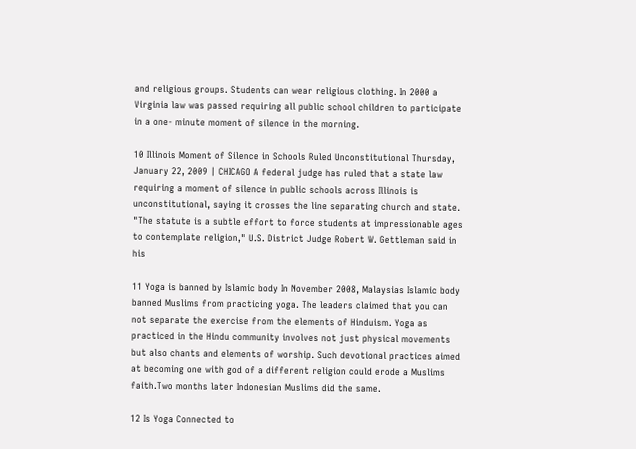and religious groups. Students can wear religious clothing. In 2000 a Virginia law was passed requiring all public school children to participate in a one- minute moment of silence in the morning.

10 Illinois Moment of Silence in Schools Ruled Unconstitutional Thursday, January 22, 2009 | CHICAGO A federal judge has ruled that a state law requiring a moment of silence in public schools across Illinois is unconstitutional, saying it crosses the line separating church and state. "The statute is a subtle effort to force students at impressionable ages to contemplate religion," U.S. District Judge Robert W. Gettleman said in his

11 Yoga is banned by Islamic body In November 2008, Malaysias Islamic body banned Muslims from practicing yoga. The leaders claimed that you can not separate the exercise from the elements of Hinduism. Yoga as practiced in the Hindu community involves not just physical movements but also chants and elements of worship. Such devotional practices aimed at becoming one with god of a different religion could erode a Muslims faith.Two months later Indonesian Muslims did the same.

12 Is Yoga Connected to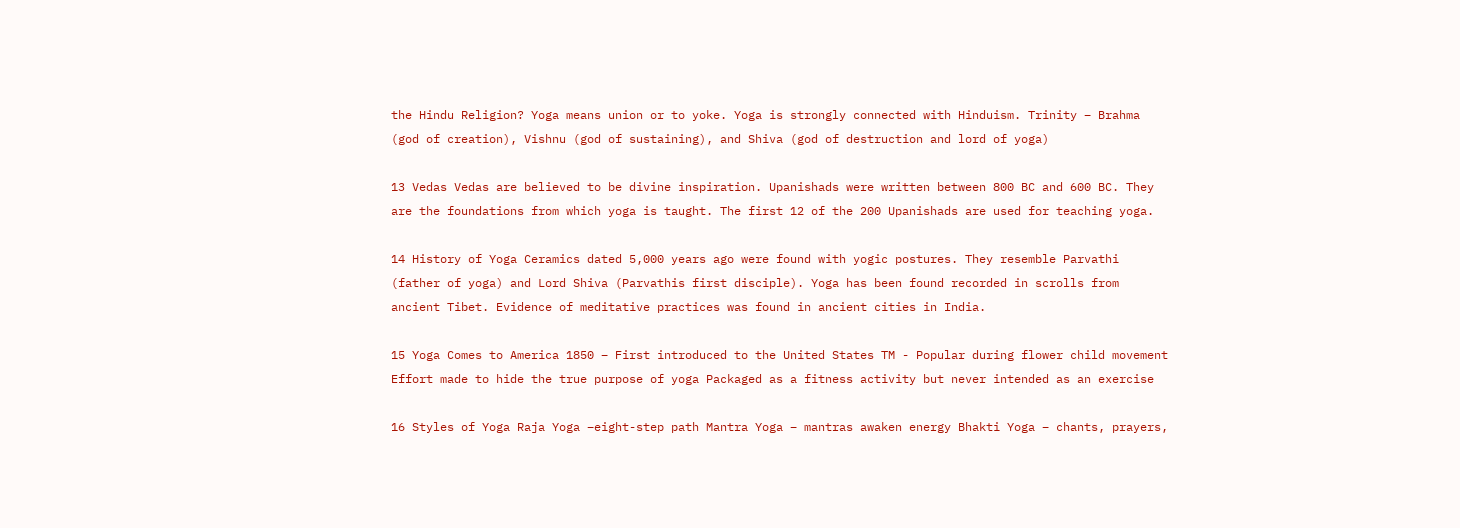the Hindu Religion? Yoga means union or to yoke. Yoga is strongly connected with Hinduism. Trinity – Brahma (god of creation), Vishnu (god of sustaining), and Shiva (god of destruction and lord of yoga)

13 Vedas Vedas are believed to be divine inspiration. Upanishads were written between 800 BC and 600 BC. They are the foundations from which yoga is taught. The first 12 of the 200 Upanishads are used for teaching yoga.

14 History of Yoga Ceramics dated 5,000 years ago were found with yogic postures. They resemble Parvathi (father of yoga) and Lord Shiva (Parvathis first disciple). Yoga has been found recorded in scrolls from ancient Tibet. Evidence of meditative practices was found in ancient cities in India.

15 Yoga Comes to America 1850 – First introduced to the United States TM - Popular during flower child movement Effort made to hide the true purpose of yoga Packaged as a fitness activity but never intended as an exercise

16 Styles of Yoga Raja Yoga –eight-step path Mantra Yoga – mantras awaken energy Bhakti Yoga – chants, prayers,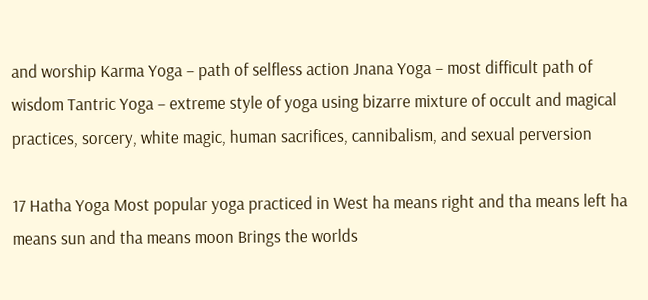and worship Karma Yoga – path of selfless action Jnana Yoga – most difficult path of wisdom Tantric Yoga – extreme style of yoga using bizarre mixture of occult and magical practices, sorcery, white magic, human sacrifices, cannibalism, and sexual perversion

17 Hatha Yoga Most popular yoga practiced in West ha means right and tha means left ha means sun and tha means moon Brings the worlds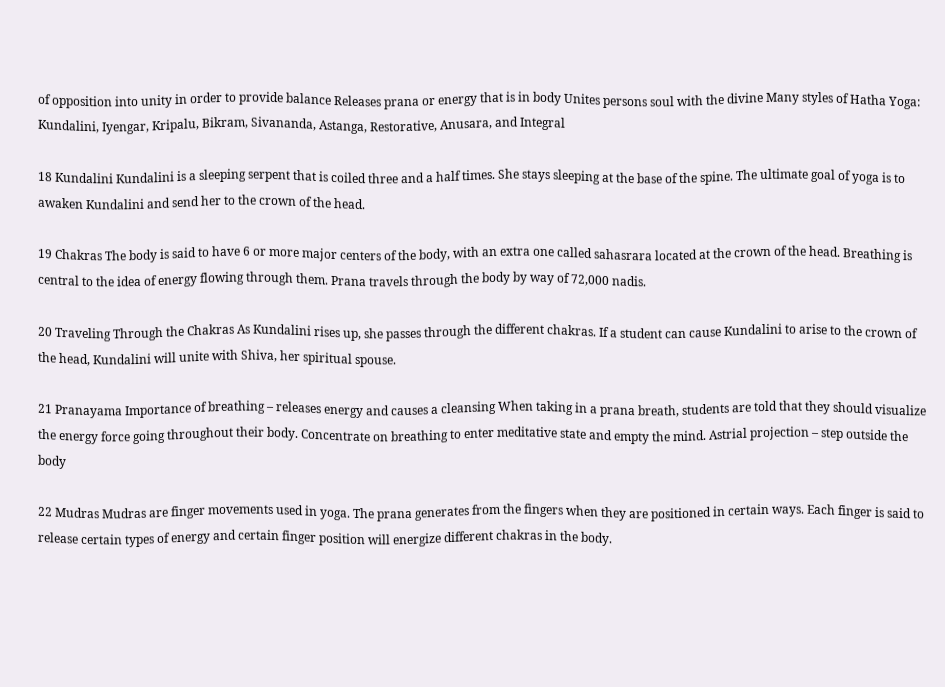of opposition into unity in order to provide balance Releases prana or energy that is in body Unites persons soul with the divine Many styles of Hatha Yoga: Kundalini, Iyengar, Kripalu, Bikram, Sivananda, Astanga, Restorative, Anusara, and Integral

18 Kundalini Kundalini is a sleeping serpent that is coiled three and a half times. She stays sleeping at the base of the spine. The ultimate goal of yoga is to awaken Kundalini and send her to the crown of the head.

19 Chakras The body is said to have 6 or more major centers of the body, with an extra one called sahasrara located at the crown of the head. Breathing is central to the idea of energy flowing through them. Prana travels through the body by way of 72,000 nadis.

20 Traveling Through the Chakras As Kundalini rises up, she passes through the different chakras. If a student can cause Kundalini to arise to the crown of the head, Kundalini will unite with Shiva, her spiritual spouse.

21 Pranayama Importance of breathing – releases energy and causes a cleansing When taking in a prana breath, students are told that they should visualize the energy force going throughout their body. Concentrate on breathing to enter meditative state and empty the mind. Astrial projection – step outside the body

22 Mudras Mudras are finger movements used in yoga. The prana generates from the fingers when they are positioned in certain ways. Each finger is said to release certain types of energy and certain finger position will energize different chakras in the body.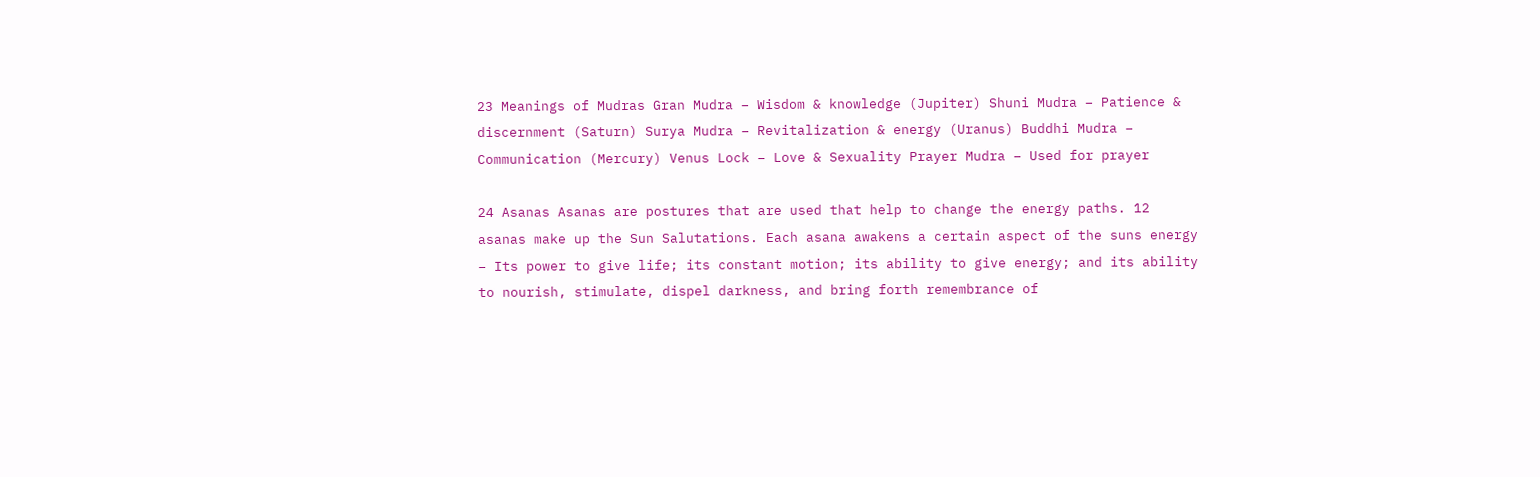23 Meanings of Mudras Gran Mudra – Wisdom & knowledge (Jupiter) Shuni Mudra – Patience & discernment (Saturn) Surya Mudra – Revitalization & energy (Uranus) Buddhi Mudra – Communication (Mercury) Venus Lock – Love & Sexuality Prayer Mudra – Used for prayer

24 Asanas Asanas are postures that are used that help to change the energy paths. 12 asanas make up the Sun Salutations. Each asana awakens a certain aspect of the suns energy – Its power to give life; its constant motion; its ability to give energy; and its ability to nourish, stimulate, dispel darkness, and bring forth remembrance of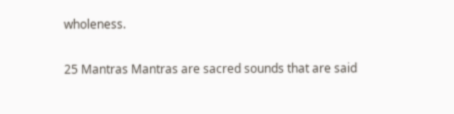wholeness.

25 Mantras Mantras are sacred sounds that are said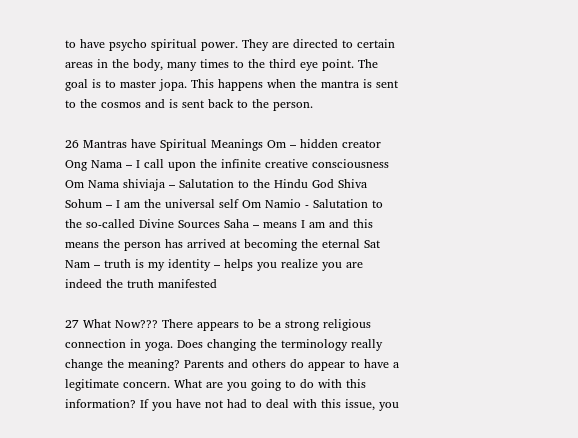to have psycho spiritual power. They are directed to certain areas in the body, many times to the third eye point. The goal is to master jopa. This happens when the mantra is sent to the cosmos and is sent back to the person.

26 Mantras have Spiritual Meanings Om – hidden creator Ong Nama – I call upon the infinite creative consciousness Om Nama shiviaja – Salutation to the Hindu God Shiva Sohum – I am the universal self Om Namio - Salutation to the so-called Divine Sources Saha – means I am and this means the person has arrived at becoming the eternal Sat Nam – truth is my identity – helps you realize you are indeed the truth manifested

27 What Now??? There appears to be a strong religious connection in yoga. Does changing the terminology really change the meaning? Parents and others do appear to have a legitimate concern. What are you going to do with this information? If you have not had to deal with this issue, you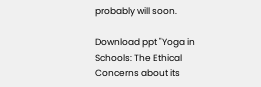probably will soon.

Download ppt "Yoga in Schools: The Ethical Concerns about its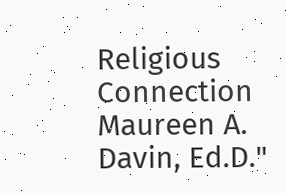Religious Connection Maureen A. Davin, Ed.D."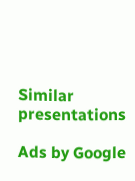Similar presentations

Ads by Google